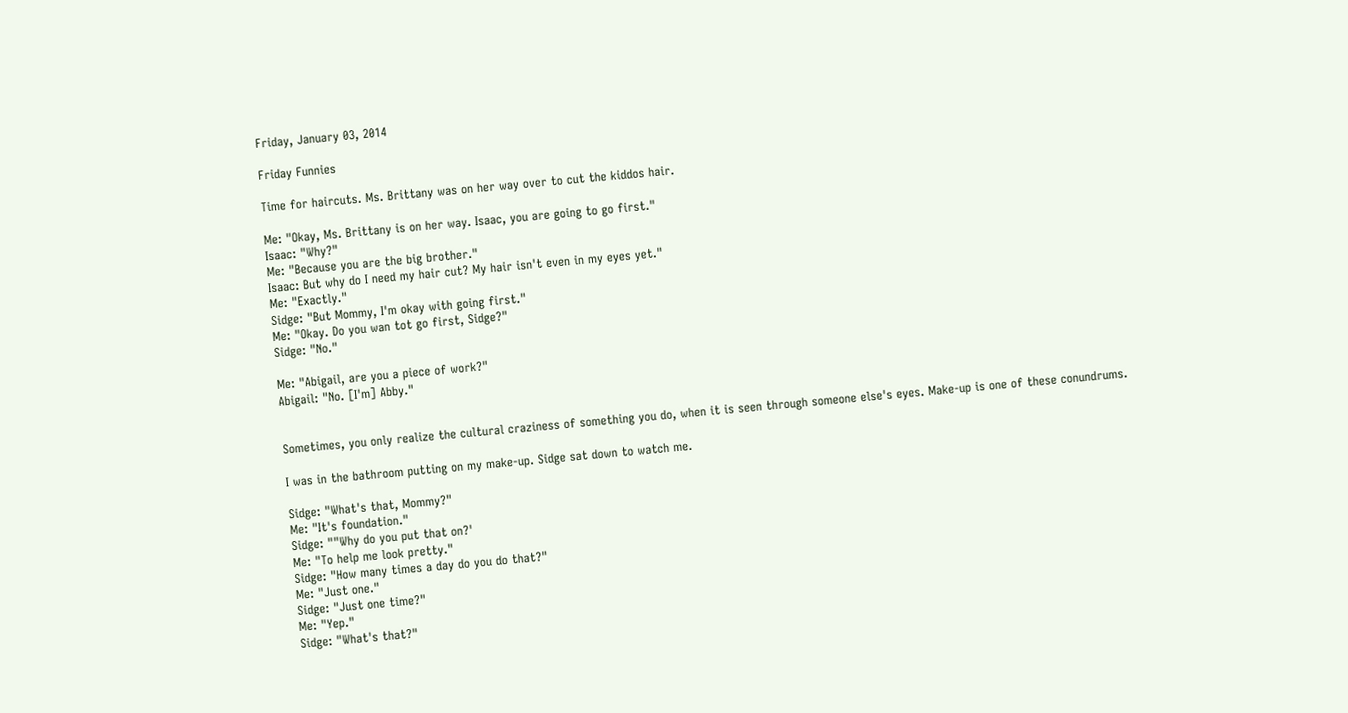Friday, January 03, 2014

Friday Funnies

Time for haircuts. Ms. Brittany was on her way over to cut the kiddos hair.

Me: "Okay, Ms. Brittany is on her way. Isaac, you are going to go first."
Isaac: "Why?"
Me: "Because you are the big brother."
Isaac: But why do I need my hair cut? My hair isn't even in my eyes yet."
Me: "Exactly."
Sidge: "But Mommy, I'm okay with going first."
Me: "Okay. Do you wan tot go first, Sidge?"
Sidge: "No."

Me: "Abigail, are you a piece of work?"
Abigail: "No. [I'm] Abby."


Sometimes, you only realize the cultural craziness of something you do, when it is seen through someone else's eyes. Make-up is one of these conundrums.

I was in the bathroom putting on my make-up. Sidge sat down to watch me.

Sidge: "What's that, Mommy?"
Me: "It's foundation."
Sidge: ""Why do you put that on?'
Me: "To help me look pretty."
Sidge: "How many times a day do you do that?"
Me: "Just one."
Sidge: "Just one time?"
Me: "Yep."
Sidge: "What's that?"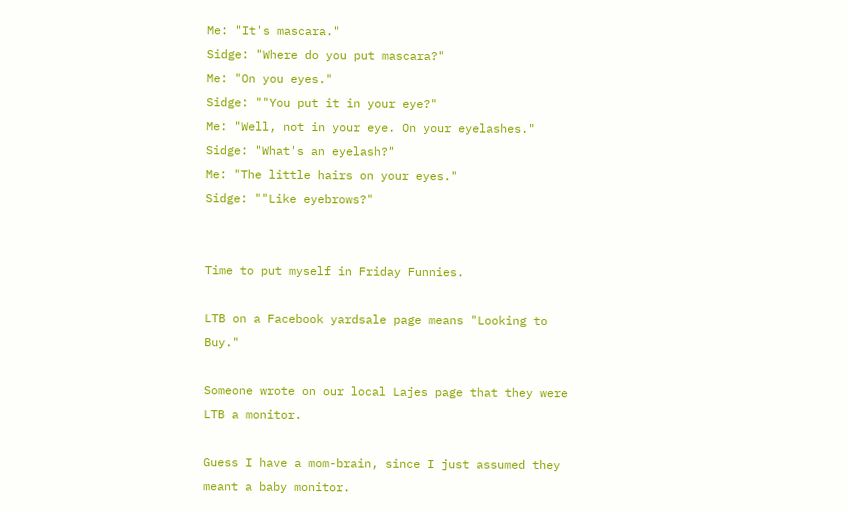Me: "It's mascara."
Sidge: "Where do you put mascara?"
Me: "On you eyes."
Sidge: ""You put it in your eye?"
Me: "Well, not in your eye. On your eyelashes."
Sidge: "What's an eyelash?"
Me: "The little hairs on your eyes."
Sidge: ""Like eyebrows?"


Time to put myself in Friday Funnies.

LTB on a Facebook yardsale page means "Looking to Buy."

Someone wrote on our local Lajes page that they were LTB a monitor.

Guess I have a mom-brain, since I just assumed they meant a baby monitor.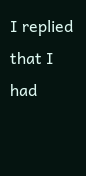I replied that I had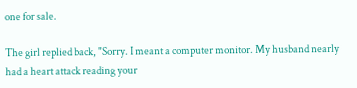one for sale.

The girl replied back, "Sorry. I meant a computer monitor. My husband nearly had a heart attack reading your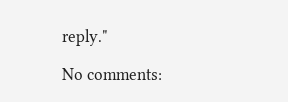reply."

No comments: